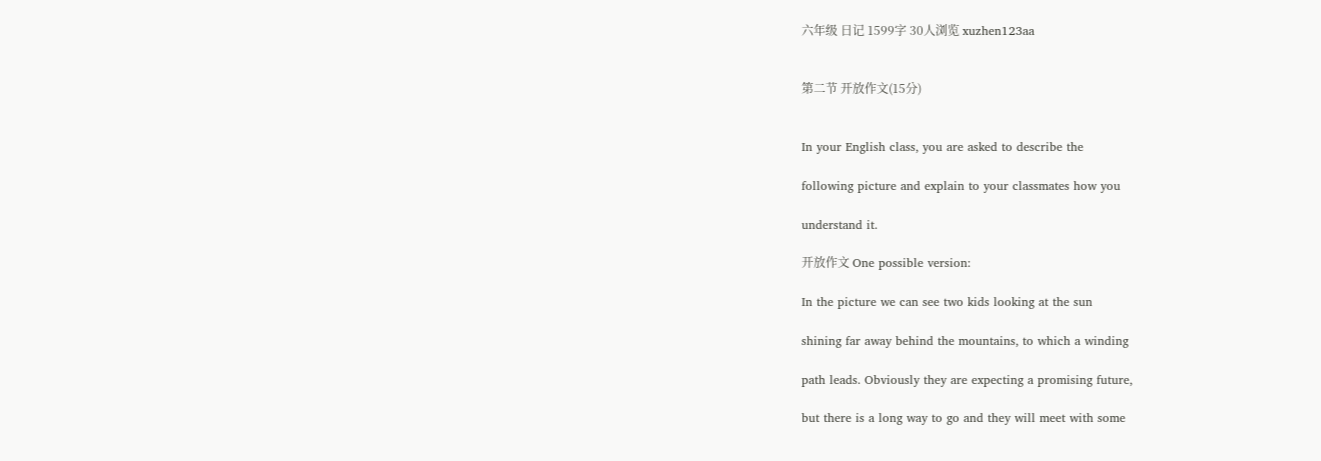六年级 日记 1599字 30人浏览 xuzhen123aa


第二节 开放作文(15分)


In your English class, you are asked to describe the

following picture and explain to your classmates how you

understand it.

开放作文 One possible version:

In the picture we can see two kids looking at the sun

shining far away behind the mountains, to which a winding

path leads. Obviously they are expecting a promising future,

but there is a long way to go and they will meet with some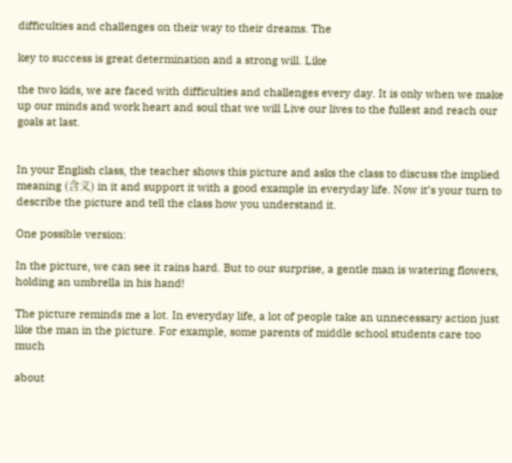difficulties and challenges on their way to their dreams. The

key to success is great determination and a strong will. Like

the two kids, we are faced with difficulties and challenges every day. It is only when we make up our minds and work heart and soul that we will Live our lives to the fullest and reach our goals at last.


In your English class, the teacher shows this picture and asks the class to discuss the implied meaning (含义) in it and support it with a good example in everyday life. Now it’s your turn to describe the picture and tell the class how you understand it.

One possible version:

In the picture, we can see it rains hard. But to our surprise, a gentle man is watering flowers, holding an umbrella in his hand!

The picture reminds me a lot. In everyday life, a lot of people take an unnecessary action just like the man in the picture. For example, some parents of middle school students care too much

about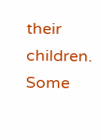their children. Some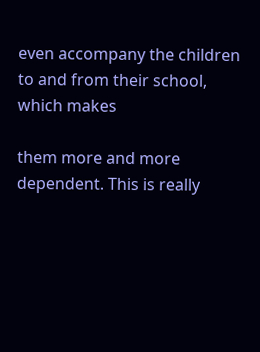even accompany the children to and from their school, which makes

them more and more dependent. This is really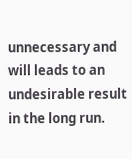unnecessary and will leads to an undesirable result in the long run.